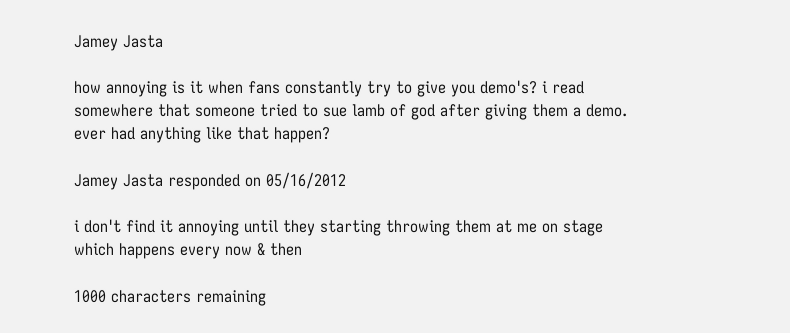Jamey Jasta

how annoying is it when fans constantly try to give you demo's? i read somewhere that someone tried to sue lamb of god after giving them a demo. ever had anything like that happen?

Jamey Jasta responded on 05/16/2012

i don't find it annoying until they starting throwing them at me on stage which happens every now & then

1000 characters remaining